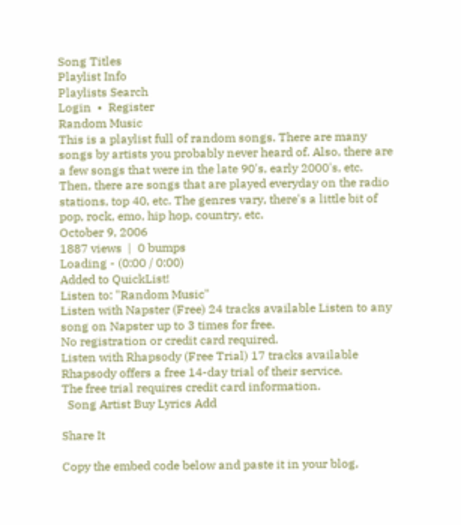Song Titles
Playlist Info
Playlists Search
Login  •  Register
Random Music
This is a playlist full of random songs. There are many songs by artists you probably never heard of. Also, there are a few songs that were in the late 90's, early 2000's, etc. Then, there are songs that are played everyday on the radio stations, top 40, etc. The genres vary, there's a little bit of pop, rock, emo, hip hop, country, etc.
October 9, 2006
1887 views  |  0 bumps
Loading - (0:00 / 0:00)
Added to QuickList!
Listen to: "Random Music"
Listen with Napster (Free) 24 tracks available Listen to any song on Napster up to 3 times for free.
No registration or credit card required.
Listen with Rhapsody (Free Trial) 17 tracks available Rhapsody offers a free 14-day trial of their service.
The free trial requires credit card information.
  Song Artist Buy Lyrics Add

Share It

Copy the embed code below and paste it in your blog,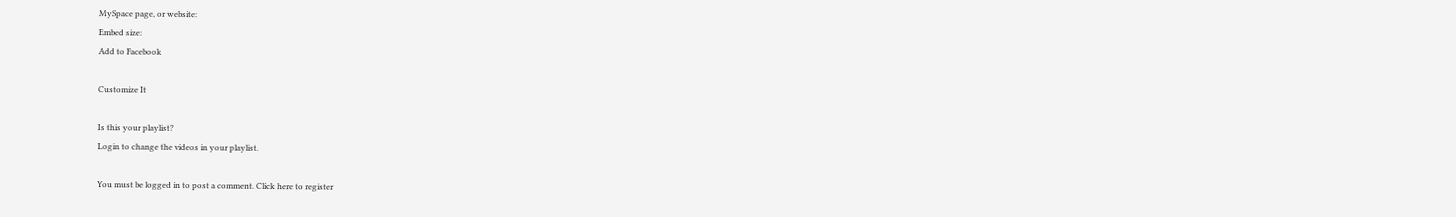MySpace page, or website:
Embed size:
Add to Facebook

Customize It

Is this your playlist?
Login to change the videos in your playlist.

You must be logged in to post a comment. Click here to register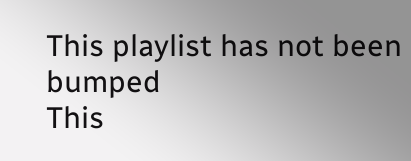This playlist has not been bumped
This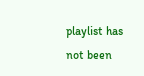playlist has not been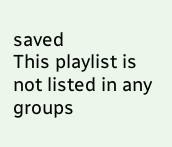saved
This playlist is not listed in any groups